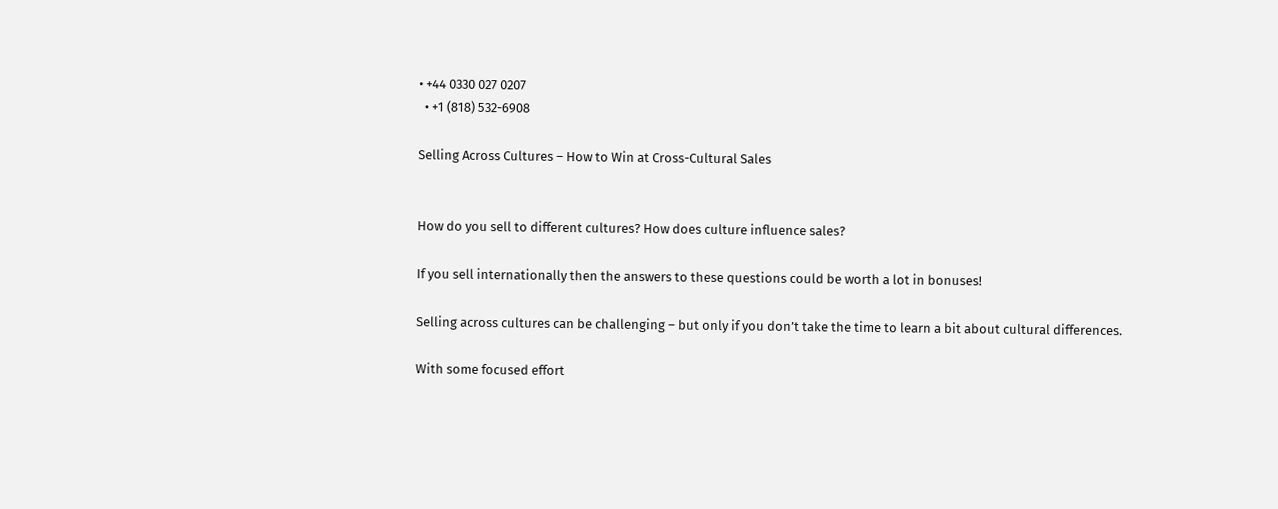• +44 0330 027 0207
  • +1 (818) 532-6908

Selling Across Cultures – How to Win at Cross-Cultural Sales


How do you sell to different cultures? How does culture influence sales?

If you sell internationally then the answers to these questions could be worth a lot in bonuses!

Selling across cultures can be challenging – but only if you don’t take the time to learn a bit about cultural differences.

With some focused effort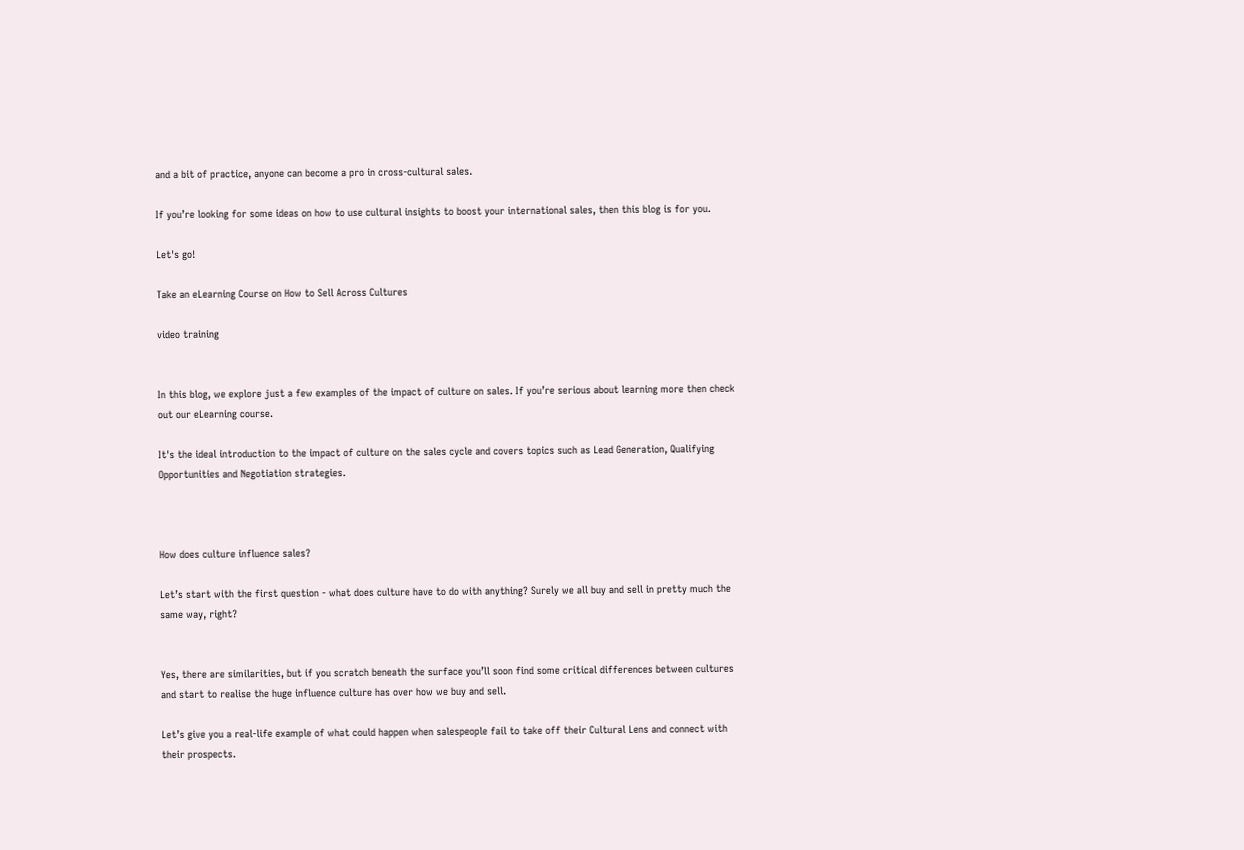and a bit of practice, anyone can become a pro in cross-cultural sales.

If you’re looking for some ideas on how to use cultural insights to boost your international sales, then this blog is for you.

Let's go!

Take an eLearning Course on How to Sell Across Cultures

video training


In this blog, we explore just a few examples of the impact of culture on sales. If you’re serious about learning more then check out our eLearning course.

It's the ideal introduction to the impact of culture on the sales cycle and covers topics such as Lead Generation, Qualifying Opportunities and Negotiation strategies.



How does culture influence sales?

Let’s start with the first question - what does culture have to do with anything? Surely we all buy and sell in pretty much the same way, right?


Yes, there are similarities, but if you scratch beneath the surface you’ll soon find some critical differences between cultures and start to realise the huge influence culture has over how we buy and sell.

Let’s give you a real-life example of what could happen when salespeople fail to take off their Cultural Lens and connect with their prospects.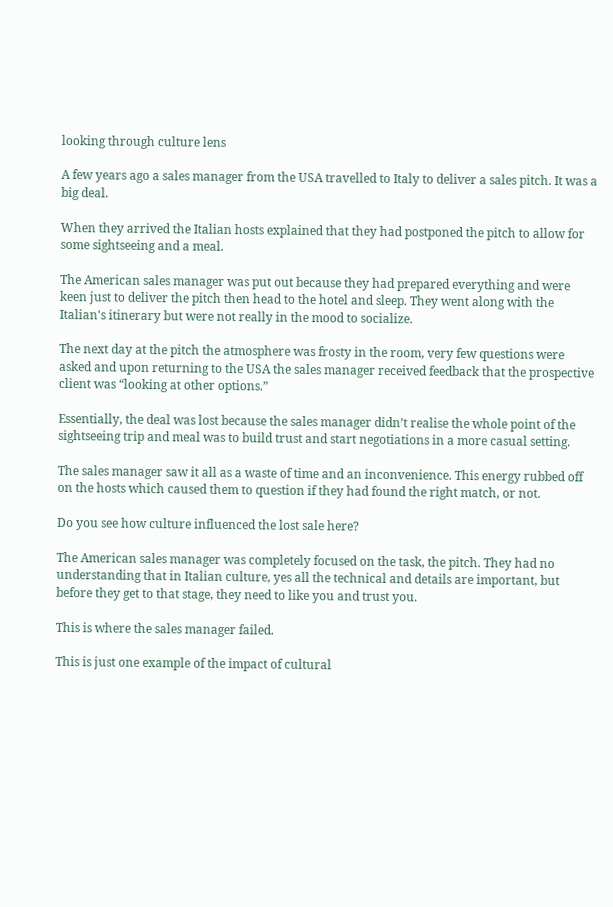looking through culture lens

A few years ago a sales manager from the USA travelled to Italy to deliver a sales pitch. It was a big deal.

When they arrived the Italian hosts explained that they had postponed the pitch to allow for some sightseeing and a meal.

The American sales manager was put out because they had prepared everything and were keen just to deliver the pitch then head to the hotel and sleep. They went along with the Italian's itinerary but were not really in the mood to socialize.

The next day at the pitch the atmosphere was frosty in the room, very few questions were asked and upon returning to the USA the sales manager received feedback that the prospective client was “looking at other options.”

Essentially, the deal was lost because the sales manager didn’t realise the whole point of the sightseeing trip and meal was to build trust and start negotiations in a more casual setting.

The sales manager saw it all as a waste of time and an inconvenience. This energy rubbed off on the hosts which caused them to question if they had found the right match, or not.

Do you see how culture influenced the lost sale here?

The American sales manager was completely focused on the task, the pitch. They had no understanding that in Italian culture, yes all the technical and details are important, but before they get to that stage, they need to like you and trust you.

This is where the sales manager failed.

This is just one example of the impact of cultural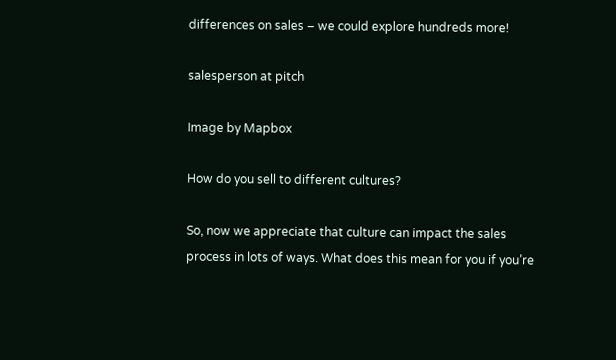differences on sales – we could explore hundreds more!

salesperson at pitch

Image by Mapbox

How do you sell to different cultures?

So, now we appreciate that culture can impact the sales process in lots of ways. What does this mean for you if you’re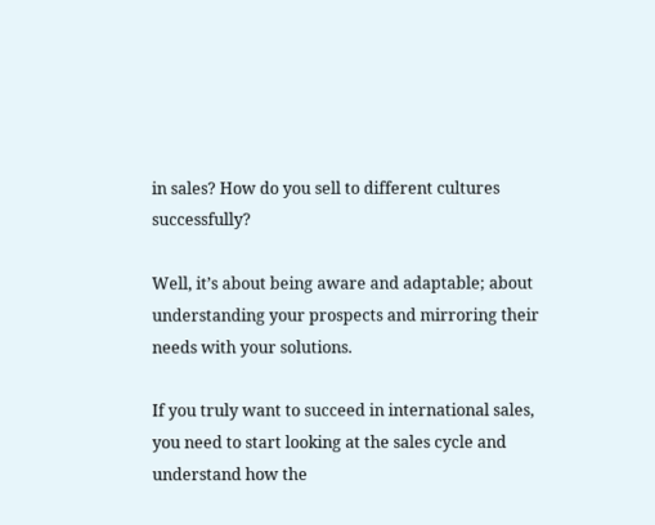in sales? How do you sell to different cultures successfully?

Well, it’s about being aware and adaptable; about understanding your prospects and mirroring their needs with your solutions.

If you truly want to succeed in international sales, you need to start looking at the sales cycle and understand how the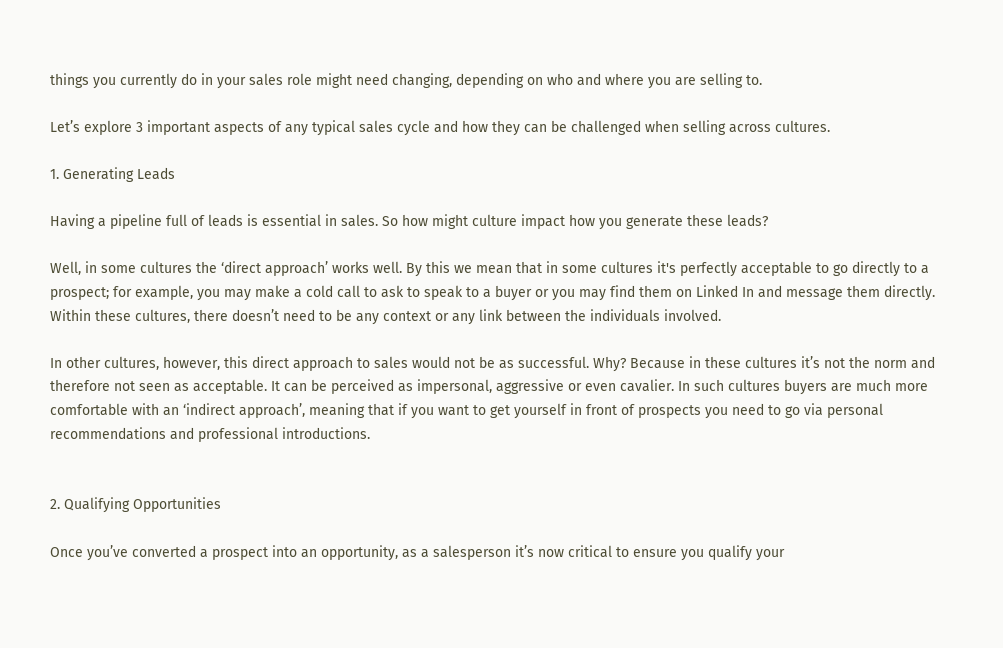things you currently do in your sales role might need changing, depending on who and where you are selling to.

Let’s explore 3 important aspects of any typical sales cycle and how they can be challenged when selling across cultures.

1. Generating Leads

Having a pipeline full of leads is essential in sales. So how might culture impact how you generate these leads?

Well, in some cultures the ‘direct approach’ works well. By this we mean that in some cultures it's perfectly acceptable to go directly to a prospect; for example, you may make a cold call to ask to speak to a buyer or you may find them on Linked In and message them directly. Within these cultures, there doesn’t need to be any context or any link between the individuals involved.

In other cultures, however, this direct approach to sales would not be as successful. Why? Because in these cultures it’s not the norm and therefore not seen as acceptable. It can be perceived as impersonal, aggressive or even cavalier. In such cultures buyers are much more comfortable with an ‘indirect approach’, meaning that if you want to get yourself in front of prospects you need to go via personal recommendations and professional introductions.


2. Qualifying Opportunities

Once you’ve converted a prospect into an opportunity, as a salesperson it’s now critical to ensure you qualify your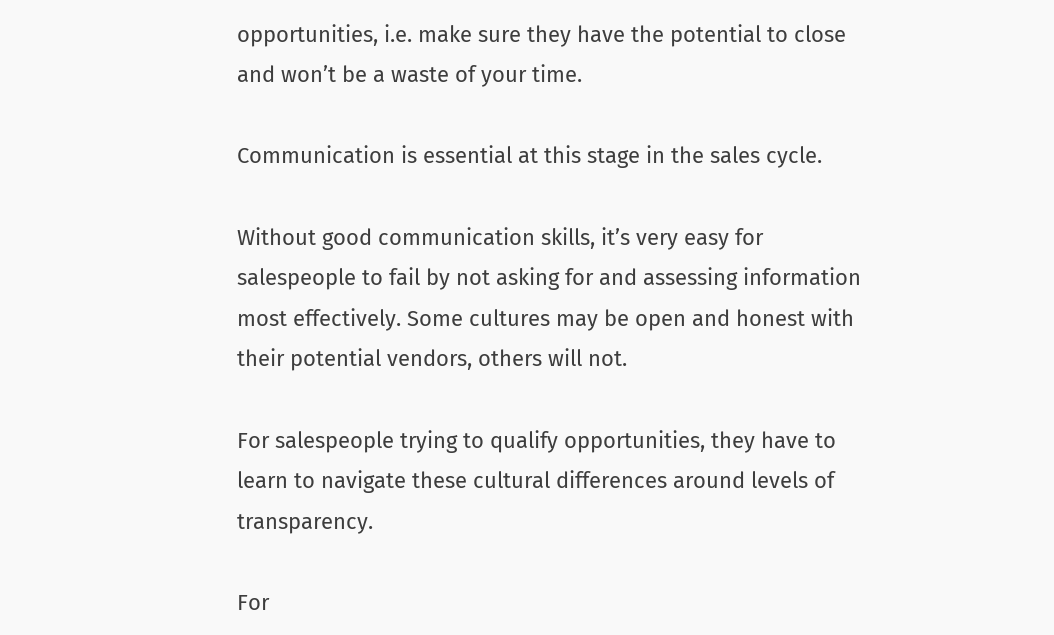opportunities, i.e. make sure they have the potential to close and won’t be a waste of your time.

Communication is essential at this stage in the sales cycle.

Without good communication skills, it’s very easy for salespeople to fail by not asking for and assessing information most effectively. Some cultures may be open and honest with their potential vendors, others will not.

For salespeople trying to qualify opportunities, they have to learn to navigate these cultural differences around levels of transparency.

For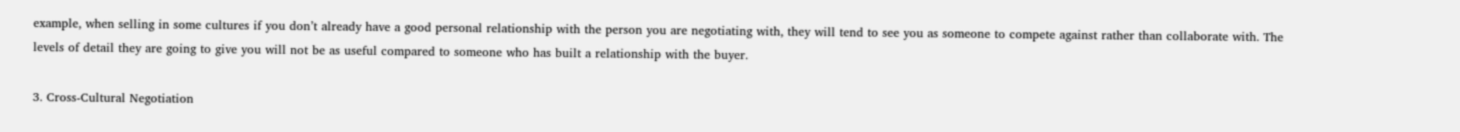example, when selling in some cultures if you don’t already have a good personal relationship with the person you are negotiating with, they will tend to see you as someone to compete against rather than collaborate with. The levels of detail they are going to give you will not be as useful compared to someone who has built a relationship with the buyer.

3. Cross-Cultural Negotiation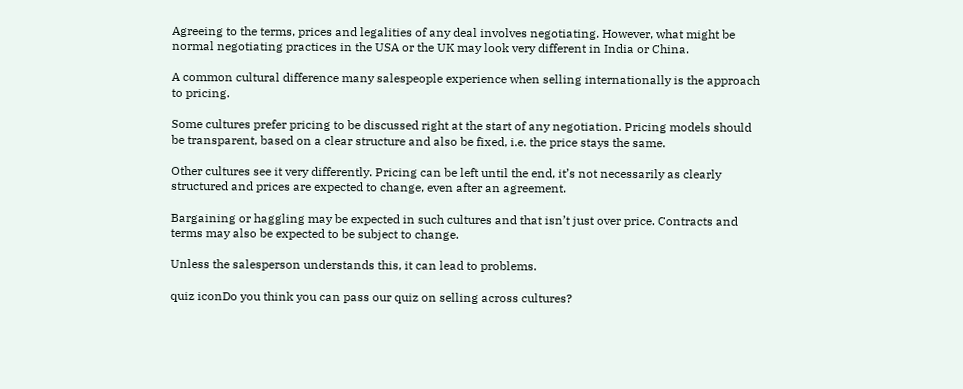Agreeing to the terms, prices and legalities of any deal involves negotiating. However, what might be normal negotiating practices in the USA or the UK may look very different in India or China.

A common cultural difference many salespeople experience when selling internationally is the approach to pricing.

Some cultures prefer pricing to be discussed right at the start of any negotiation. Pricing models should be transparent, based on a clear structure and also be fixed, i.e. the price stays the same.

Other cultures see it very differently. Pricing can be left until the end, it’s not necessarily as clearly structured and prices are expected to change, even after an agreement.

Bargaining or haggling may be expected in such cultures and that isn’t just over price. Contracts and terms may also be expected to be subject to change.

Unless the salesperson understands this, it can lead to problems.

quiz iconDo you think you can pass our quiz on selling across cultures?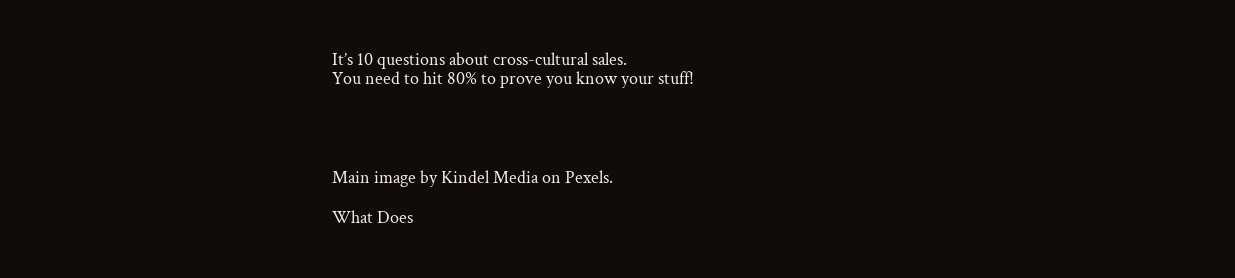It’s 10 questions about cross-cultural sales.
You need to hit 80% to prove you know your stuff!




Main image by Kindel Media on Pexels.

What Does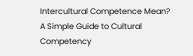Intercultural Competence Mean?
A Simple Guide to Cultural Competency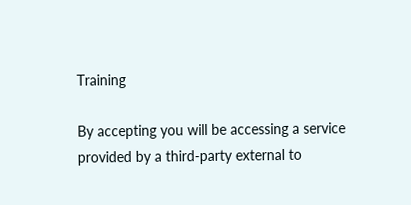Training

By accepting you will be accessing a service provided by a third-party external to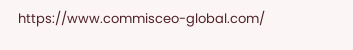https://www.commisceo-global.com/